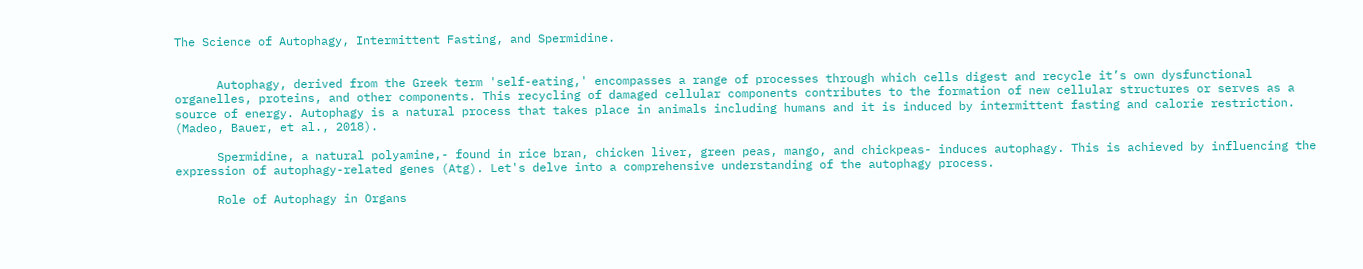The Science of Autophagy, Intermittent Fasting, and Spermidine.


      Autophagy, derived from the Greek term 'self-eating,' encompasses a range of processes through which cells digest and recycle it’s own dysfunctional organelles, proteins, and other components. This recycling of damaged cellular components contributes to the formation of new cellular structures or serves as a source of energy. Autophagy is a natural process that takes place in animals including humans and it is induced by intermittent fasting and calorie restriction. (Madeo, Bauer, et al., 2018).

      Spermidine, a natural polyamine,- found in rice bran, chicken liver, green peas, mango, and chickpeas- induces autophagy. This is achieved by influencing the expression of autophagy-related genes (Atg). Let's delve into a comprehensive understanding of the autophagy process.

      Role of Autophagy in Organs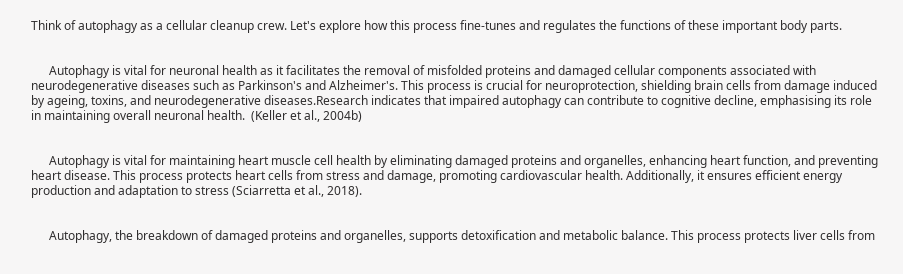Think of autophagy as a cellular cleanup crew. Let's explore how this process fine-tunes and regulates the functions of these important body parts.


      Autophagy is vital for neuronal health as it facilitates the removal of misfolded proteins and damaged cellular components associated with neurodegenerative diseases such as Parkinson's and Alzheimer's. This process is crucial for neuroprotection, shielding brain cells from damage induced by ageing, toxins, and neurodegenerative diseases.Research indicates that impaired autophagy can contribute to cognitive decline, emphasising its role in maintaining overall neuronal health.  (Keller et al., 2004b)


      Autophagy is vital for maintaining heart muscle cell health by eliminating damaged proteins and organelles, enhancing heart function, and preventing heart disease. This process protects heart cells from stress and damage, promoting cardiovascular health. Additionally, it ensures efficient energy production and adaptation to stress (Sciarretta et al., 2018).


      Autophagy, the breakdown of damaged proteins and organelles, supports detoxification and metabolic balance. This process protects liver cells from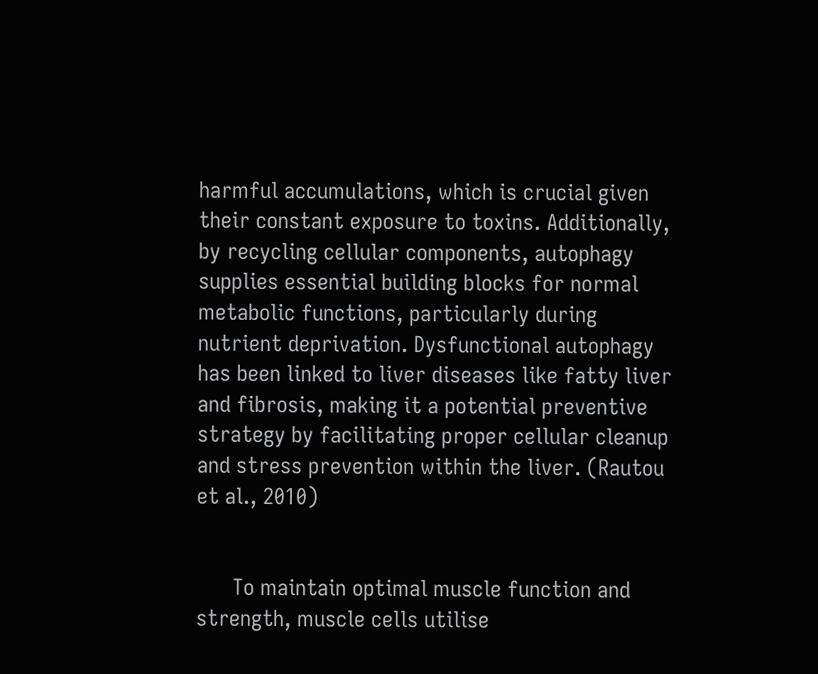harmful accumulations, which is crucial given their constant exposure to toxins. Additionally, by recycling cellular components, autophagy supplies essential building blocks for normal metabolic functions, particularly during nutrient deprivation. Dysfunctional autophagy has been linked to liver diseases like fatty liver and fibrosis, making it a potential preventive strategy by facilitating proper cellular cleanup and stress prevention within the liver. (Rautou et al., 2010)


      To maintain optimal muscle function and strength, muscle cells utilise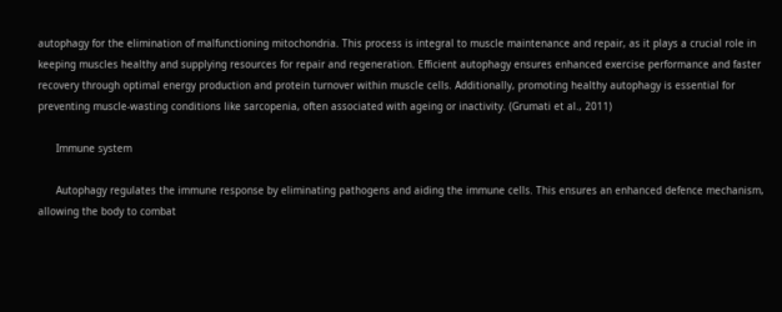autophagy for the elimination of malfunctioning mitochondria. This process is integral to muscle maintenance and repair, as it plays a crucial role in keeping muscles healthy and supplying resources for repair and regeneration. Efficient autophagy ensures enhanced exercise performance and faster recovery through optimal energy production and protein turnover within muscle cells. Additionally, promoting healthy autophagy is essential for preventing muscle-wasting conditions like sarcopenia, often associated with ageing or inactivity. (Grumati et al., 2011)

      Immune system

      Autophagy regulates the immune response by eliminating pathogens and aiding the immune cells. This ensures an enhanced defence mechanism, allowing the body to combat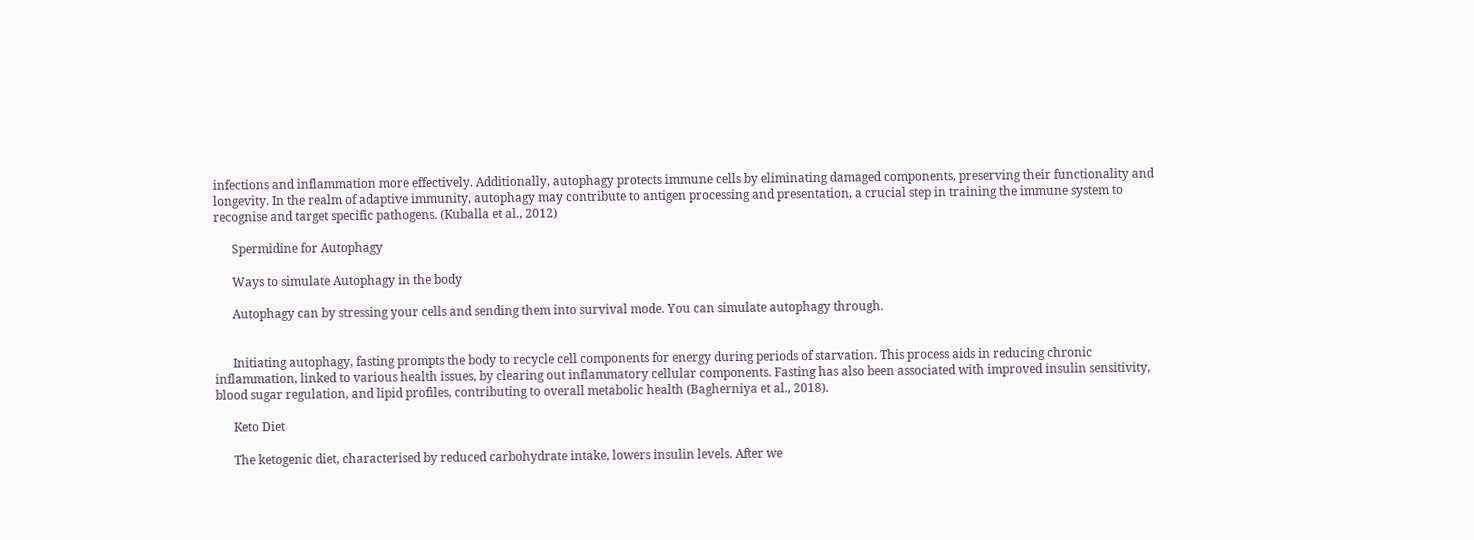infections and inflammation more effectively. Additionally, autophagy protects immune cells by eliminating damaged components, preserving their functionality and longevity. In the realm of adaptive immunity, autophagy may contribute to antigen processing and presentation, a crucial step in training the immune system to recognise and target specific pathogens. (Kuballa et al., 2012)

      Spermidine for Autophagy

      Ways to simulate Autophagy in the body

      Autophagy can by stressing your cells and sending them into survival mode. You can simulate autophagy through.


      Initiating autophagy, fasting prompts the body to recycle cell components for energy during periods of starvation. This process aids in reducing chronic inflammation, linked to various health issues, by clearing out inflammatory cellular components. Fasting has also been associated with improved insulin sensitivity, blood sugar regulation, and lipid profiles, contributing to overall metabolic health (Bagherniya et al., 2018).

      Keto Diet

      The ketogenic diet, characterised by reduced carbohydrate intake, lowers insulin levels. After we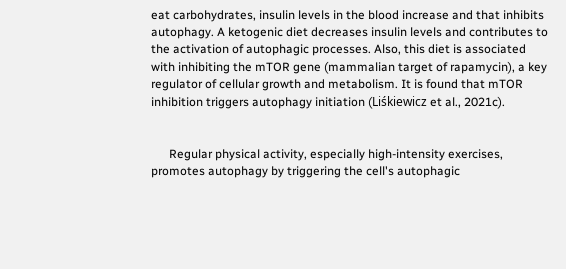eat carbohydrates, insulin levels in the blood increase and that inhibits autophagy. A ketogenic diet decreases insulin levels and contributes to the activation of autophagic processes. Also, this diet is associated with inhibiting the mTOR gene (mammalian target of rapamycin), a key regulator of cellular growth and metabolism. It is found that mTOR inhibition triggers autophagy initiation (Liśkiewicz et al., 2021c).


      Regular physical activity, especially high-intensity exercises, promotes autophagy by triggering the cell's autophagic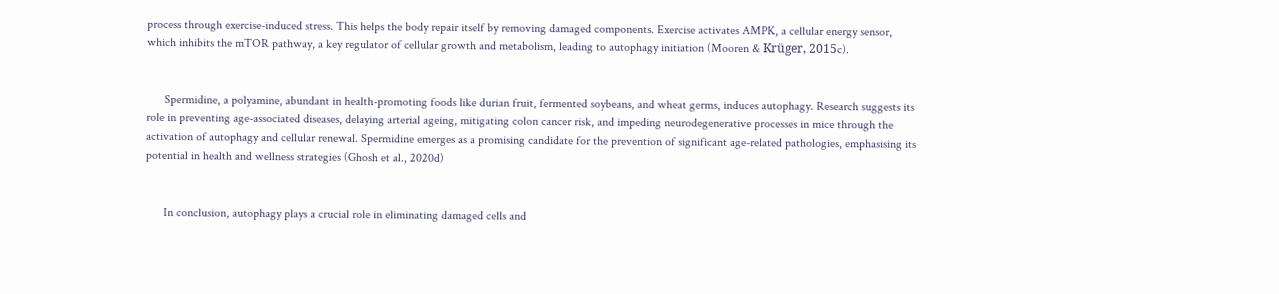process through exercise-induced stress. This helps the body repair itself by removing damaged components. Exercise activates AMPK, a cellular energy sensor, which inhibits the mTOR pathway, a key regulator of cellular growth and metabolism, leading to autophagy initiation (Mooren & Krüger, 2015c).


      Spermidine, a polyamine, abundant in health-promoting foods like durian fruit, fermented soybeans, and wheat germs, induces autophagy. Research suggests its role in preventing age-associated diseases, delaying arterial ageing, mitigating colon cancer risk, and impeding neurodegenerative processes in mice through the activation of autophagy and cellular renewal. Spermidine emerges as a promising candidate for the prevention of significant age-related pathologies, emphasising its potential in health and wellness strategies (Ghosh et al., 2020d)


      In conclusion, autophagy plays a crucial role in eliminating damaged cells and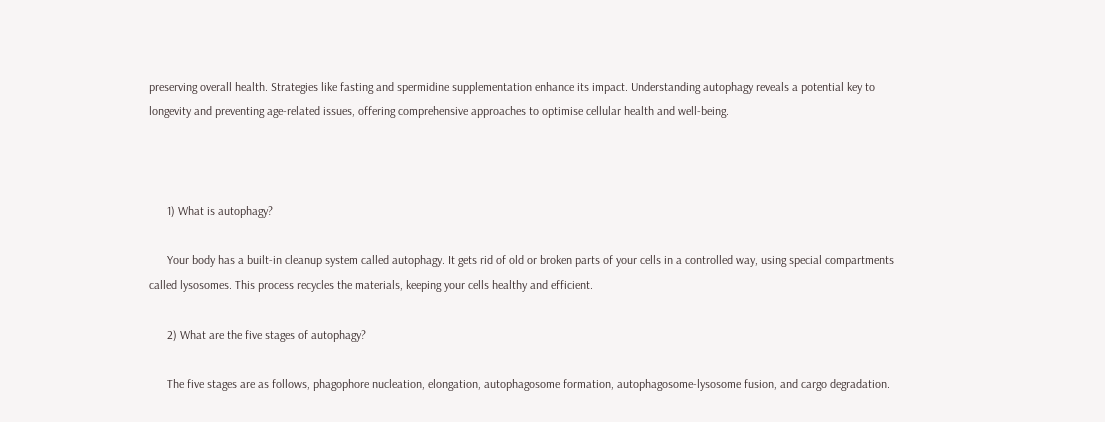preserving overall health. Strategies like fasting and spermidine supplementation enhance its impact. Understanding autophagy reveals a potential key to longevity and preventing age-related issues, offering comprehensive approaches to optimise cellular health and well-being.



      1) What is autophagy?

      Your body has a built-in cleanup system called autophagy. It gets rid of old or broken parts of your cells in a controlled way, using special compartments called lysosomes. This process recycles the materials, keeping your cells healthy and efficient.

      2) What are the five stages of autophagy?

      The five stages are as follows, phagophore nucleation, elongation, autophagosome formation, autophagosome-lysosome fusion, and cargo degradation.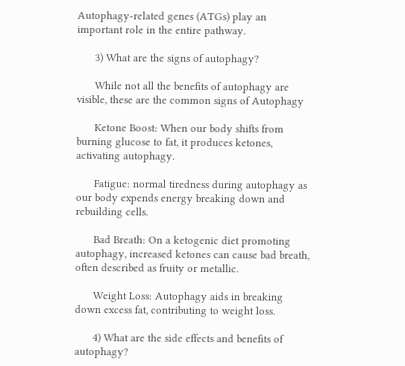Autophagy-related genes (ATGs) play an important role in the entire pathway.

      3) What are the signs of autophagy?

      While not all the benefits of autophagy are visible, these are the common signs of Autophagy

      Ketone Boost: When our body shifts from burning glucose to fat, it produces ketones, activating autophagy.

      Fatigue: normal tiredness during autophagy as our body expends energy breaking down and rebuilding cells.

      Bad Breath: On a ketogenic diet promoting autophagy, increased ketones can cause bad breath, often described as fruity or metallic.

      Weight Loss: Autophagy aids in breaking down excess fat, contributing to weight loss.

      4) What are the side effects and benefits of autophagy?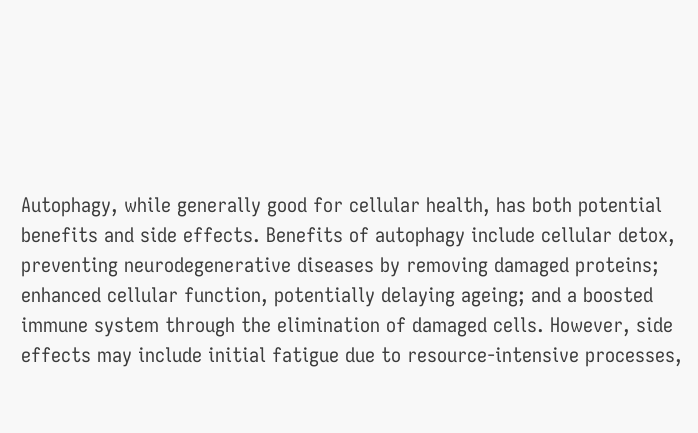Autophagy, while generally good for cellular health, has both potential benefits and side effects. Benefits of autophagy include cellular detox, preventing neurodegenerative diseases by removing damaged proteins; enhanced cellular function, potentially delaying ageing; and a boosted immune system through the elimination of damaged cells. However, side effects may include initial fatigue due to resource-intensive processes,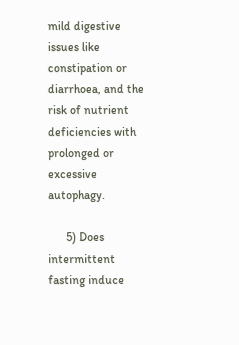mild digestive issues like constipation or diarrhoea, and the risk of nutrient deficiencies with prolonged or excessive autophagy.

      5) Does intermittent fasting induce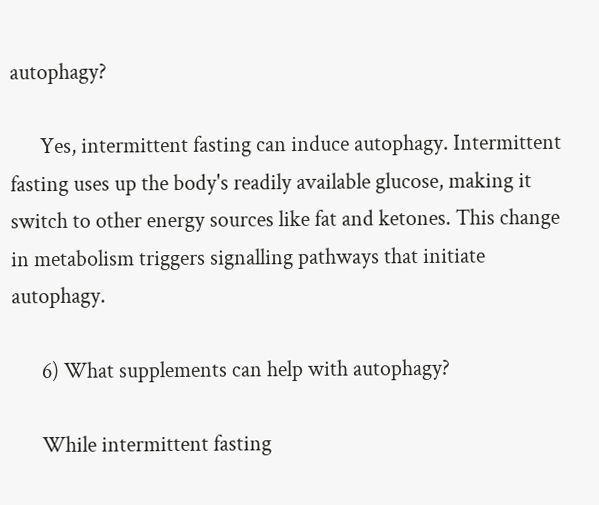autophagy?

      Yes, intermittent fasting can induce autophagy. Intermittent fasting uses up the body's readily available glucose, making it switch to other energy sources like fat and ketones. This change in metabolism triggers signalling pathways that initiate autophagy.

      6) What supplements can help with autophagy?

      While intermittent fasting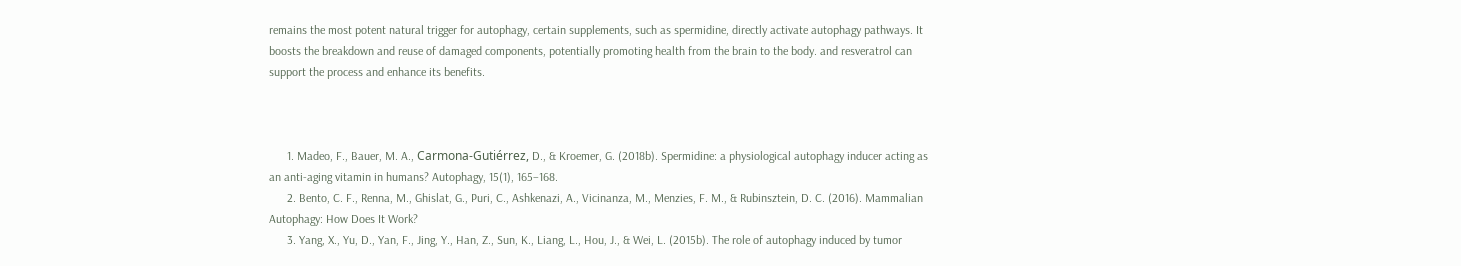remains the most potent natural trigger for autophagy, certain supplements, such as spermidine, directly activate autophagy pathways. It boosts the breakdown and reuse of damaged components, potentially promoting health from the brain to the body. and resveratrol can support the process and enhance its benefits.



      1. Madeo, F., Bauer, M. A., Carmona-Gutiérrez, D., & Kroemer, G. (2018b). Spermidine: a physiological autophagy inducer acting as an anti-aging vitamin in humans? Autophagy, 15(1), 165–168.
      2. Bento, C. F., Renna, M., Ghislat, G., Puri, C., Ashkenazi, A., Vicinanza, M., Menzies, F. M., & Rubinsztein, D. C. (2016). Mammalian Autophagy: How Does It Work?
      3. Yang, X., Yu, D., Yan, F., Jing, Y., Han, Z., Sun, K., Liang, L., Hou, J., & Wei, L. (2015b). The role of autophagy induced by tumor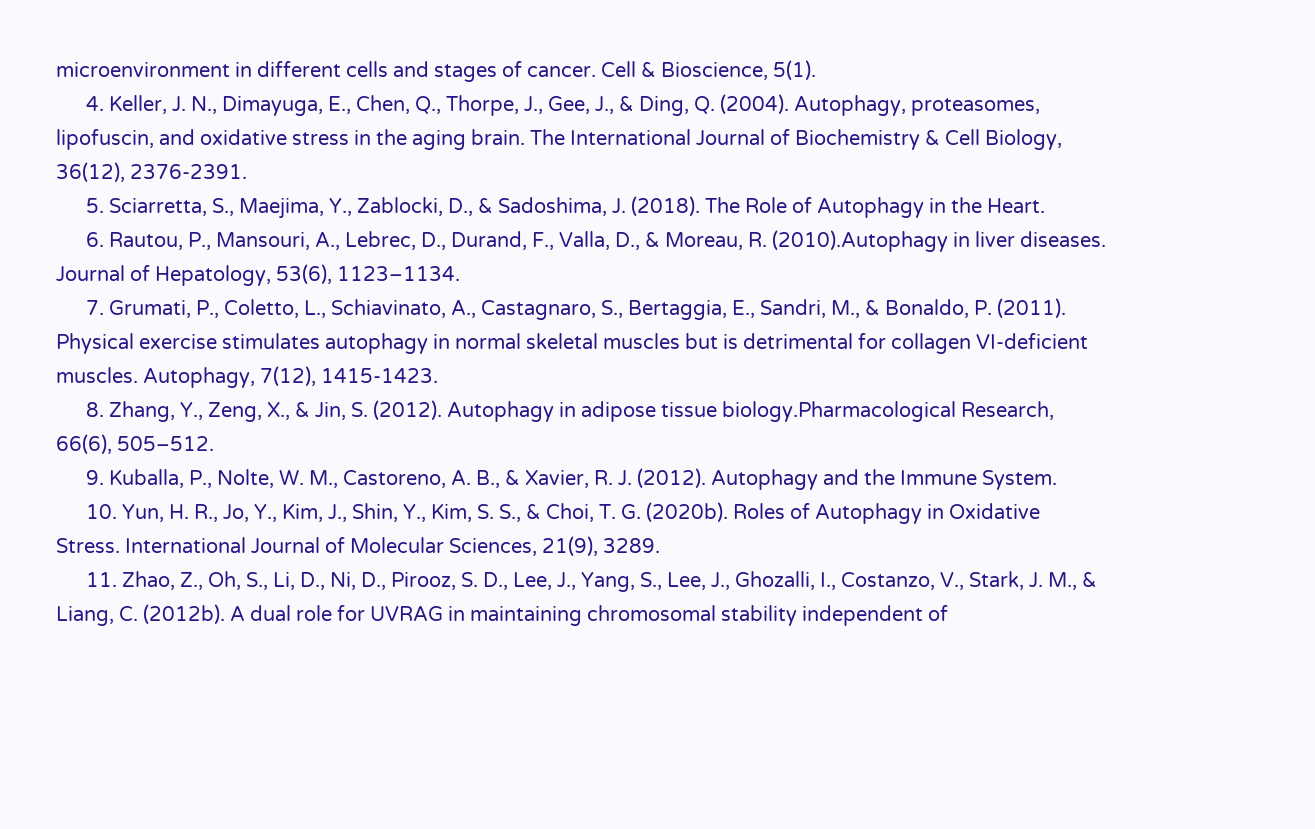microenvironment in different cells and stages of cancer. Cell & Bioscience, 5(1).
      4. Keller, J. N., Dimayuga, E., Chen, Q., Thorpe, J., Gee, J., & Ding, Q. (2004). Autophagy, proteasomes, lipofuscin, and oxidative stress in the aging brain. The International Journal of Biochemistry & Cell Biology, 36(12), 2376-2391.
      5. Sciarretta, S., Maejima, Y., Zablocki, D., & Sadoshima, J. (2018). The Role of Autophagy in the Heart.
      6. Rautou, P., Mansouri, A., Lebrec, D., Durand, F., Valla, D., & Moreau, R. (2010).Autophagy in liver diseases. Journal of Hepatology, 53(6), 1123–1134.
      7. Grumati, P., Coletto, L., Schiavinato, A., Castagnaro, S., Bertaggia, E., Sandri, M., & Bonaldo, P. (2011). Physical exercise stimulates autophagy in normal skeletal muscles but is detrimental for collagen VI-deficient muscles. Autophagy, 7(12), 1415-1423.
      8. Zhang, Y., Zeng, X., & Jin, S. (2012). Autophagy in adipose tissue biology.Pharmacological Research, 66(6), 505–512.
      9. Kuballa, P., Nolte, W. M., Castoreno, A. B., & Xavier, R. J. (2012). Autophagy and the Immune System.
      10. Yun, H. R., Jo, Y., Kim, J., Shin, Y., Kim, S. S., & Choi, T. G. (2020b). Roles of Autophagy in Oxidative Stress. International Journal of Molecular Sciences, 21(9), 3289.
      11. Zhao, Z., Oh, S., Li, D., Ni, D., Pirooz, S. D., Lee, J., Yang, S., Lee, J., Ghozalli, I., Costanzo, V., Stark, J. M., & Liang, C. (2012b). A dual role for UVRAG in maintaining chromosomal stability independent of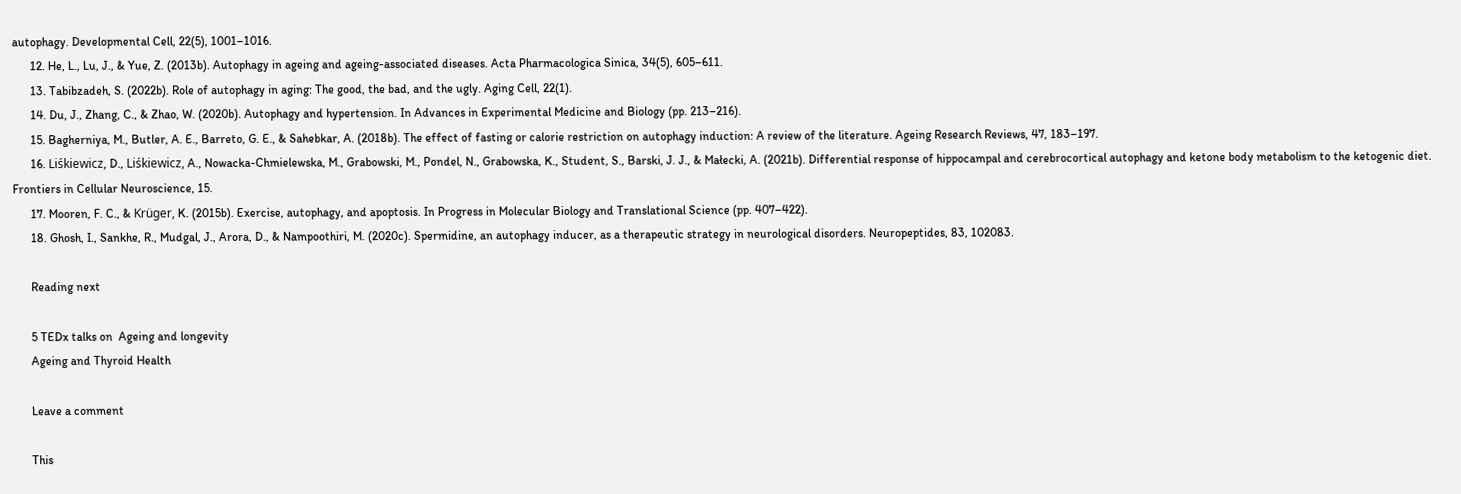autophagy. Developmental Cell, 22(5), 1001–1016.
      12. He, L., Lu, J., & Yue, Z. (2013b). Autophagy in ageing and ageing-associated diseases. Acta Pharmacologica Sinica, 34(5), 605–611.
      13. Tabibzadeh, S. (2022b). Role of autophagy in aging: The good, the bad, and the ugly. Aging Cell, 22(1).
      14. Du, J., Zhang, C., & Zhao, W. (2020b). Autophagy and hypertension. In Advances in Experimental Medicine and Biology (pp. 213–216).
      15. Bagherniya, M., Butler, A. E., Barreto, G. E., & Sahebkar, A. (2018b). The effect of fasting or calorie restriction on autophagy induction: A review of the literature. Ageing Research Reviews, 47, 183–197.
      16. Liśkiewicz, D., Liśkiewicz, A., Nowacka-Chmielewska, M., Grabowski, M., Pondel, N., Grabowska, K., Student, S., Barski, J. J., & Małecki, A. (2021b). Differential response of hippocampal and cerebrocortical autophagy and ketone body metabolism to the ketogenic diet. Frontiers in Cellular Neuroscience, 15.
      17. Mooren, F. C., & Krüger, K. (2015b). Exercise, autophagy, and apoptosis. In Progress in Molecular Biology and Translational Science (pp. 407–422).
      18. Ghosh, I., Sankhe, R., Mudgal, J., Arora, D., & Nampoothiri, M. (2020c). Spermidine, an autophagy inducer, as a therapeutic strategy in neurological disorders. Neuropeptides, 83, 102083.

      Reading next

      5 TEDx talks on  Ageing and longevity
      Ageing and Thyroid Health

      Leave a comment

      This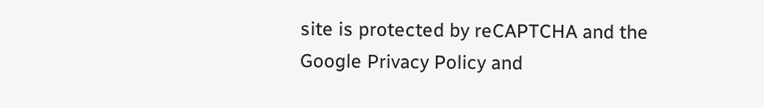site is protected by reCAPTCHA and the Google Privacy Policy and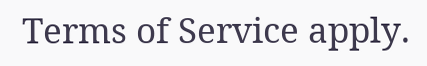Terms of Service apply.